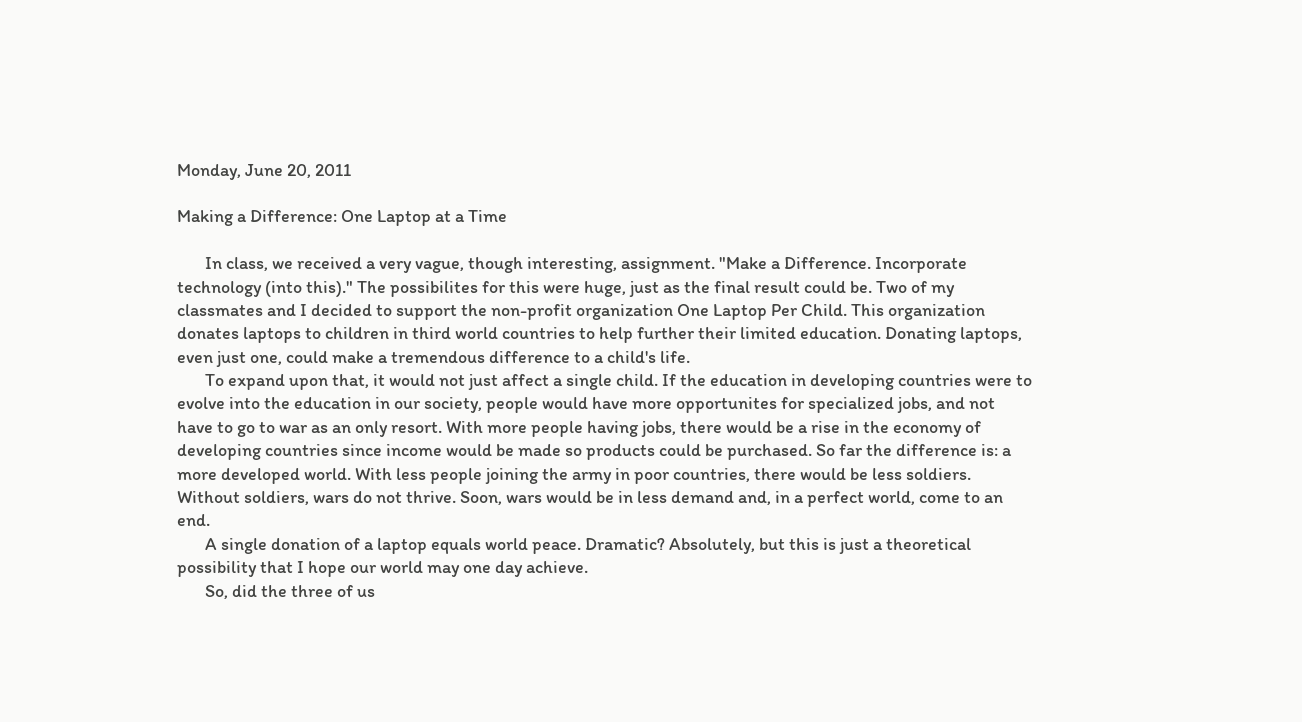Monday, June 20, 2011

Making a Difference: One Laptop at a Time

       In class, we received a very vague, though interesting, assignment. "Make a Difference. Incorporate technology (into this)." The possibilites for this were huge, just as the final result could be. Two of my classmates and I decided to support the non-profit organization One Laptop Per Child. This organization donates laptops to children in third world countries to help further their limited education. Donating laptops, even just one, could make a tremendous difference to a child's life.
       To expand upon that, it would not just affect a single child. If the education in developing countries were to evolve into the education in our society, people would have more opportunites for specialized jobs, and not have to go to war as an only resort. With more people having jobs, there would be a rise in the economy of developing countries since income would be made so products could be purchased. So far the difference is: a more developed world. With less people joining the army in poor countries, there would be less soldiers. Without soldiers, wars do not thrive. Soon, wars would be in less demand and, in a perfect world, come to an end.
       A single donation of a laptop equals world peace. Dramatic? Absolutely, but this is just a theoretical possibility that I hope our world may one day achieve.
       So, did the three of us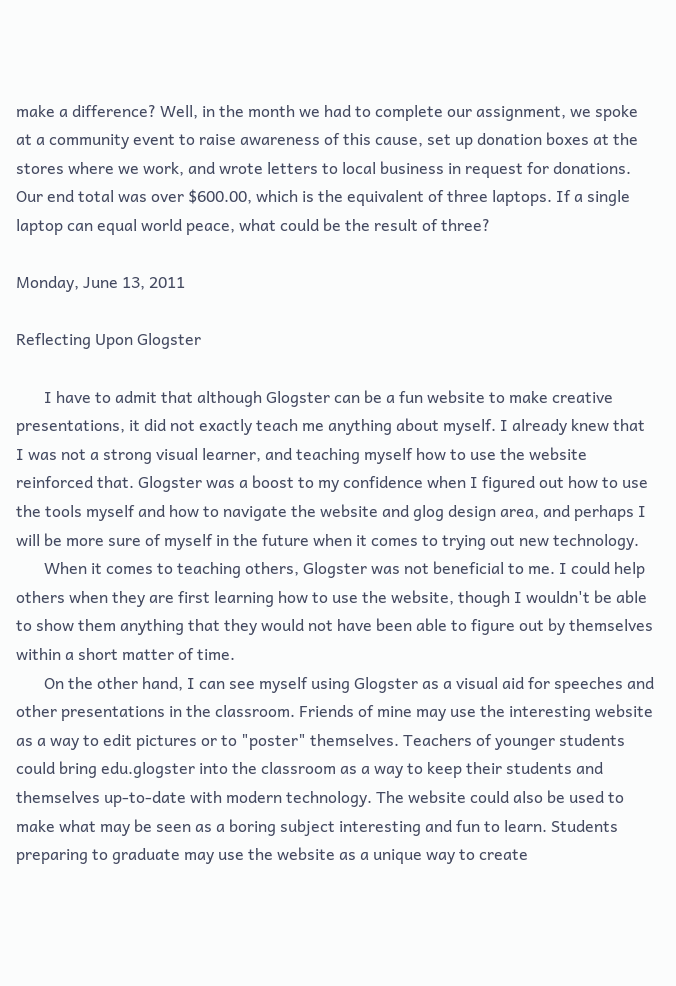make a difference? Well, in the month we had to complete our assignment, we spoke at a community event to raise awareness of this cause, set up donation boxes at the stores where we work, and wrote letters to local business in request for donations. Our end total was over $600.00, which is the equivalent of three laptops. If a single laptop can equal world peace, what could be the result of three?

Monday, June 13, 2011

Reflecting Upon Glogster

       I have to admit that although Glogster can be a fun website to make creative presentations, it did not exactly teach me anything about myself. I already knew that I was not a strong visual learner, and teaching myself how to use the website reinforced that. Glogster was a boost to my confidence when I figured out how to use the tools myself and how to navigate the website and glog design area, and perhaps I will be more sure of myself in the future when it comes to trying out new technology.
       When it comes to teaching others, Glogster was not beneficial to me. I could help others when they are first learning how to use the website, though I wouldn't be able to show them anything that they would not have been able to figure out by themselves within a short matter of time.
       On the other hand, I can see myself using Glogster as a visual aid for speeches and other presentations in the classroom. Friends of mine may use the interesting website as a way to edit pictures or to "poster" themselves. Teachers of younger students could bring edu.glogster into the classroom as a way to keep their students and themselves up-to-date with modern technology. The website could also be used to make what may be seen as a boring subject interesting and fun to learn. Students preparing to graduate may use the website as a unique way to create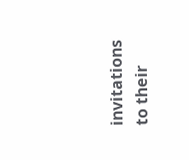invitations to their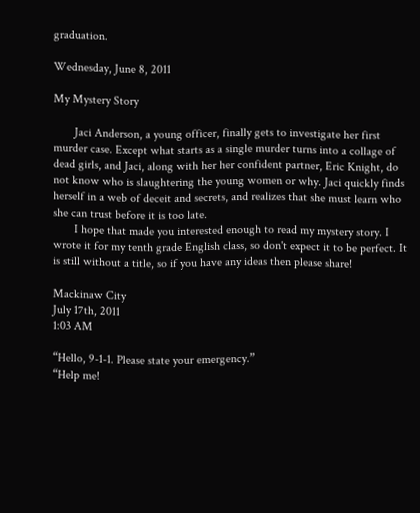graduation.

Wednesday, June 8, 2011

My Mystery Story

       Jaci Anderson, a young officer, finally gets to investigate her first murder case. Except what starts as a single murder turns into a collage of dead girls, and Jaci, along with her her confident partner, Eric Knight, do not know who is slaughtering the young women or why. Jaci quickly finds herself in a web of deceit and secrets, and realizes that she must learn who she can trust before it is too late.
       I hope that made you interested enough to read my mystery story. I wrote it for my tenth grade English class, so don't expect it to be perfect. It is still without a title, so if you have any ideas then please share!

Mackinaw City
July 17th, 2011
1:03 AM

“Hello, 9-1-1. Please state your emergency.”
“Help me!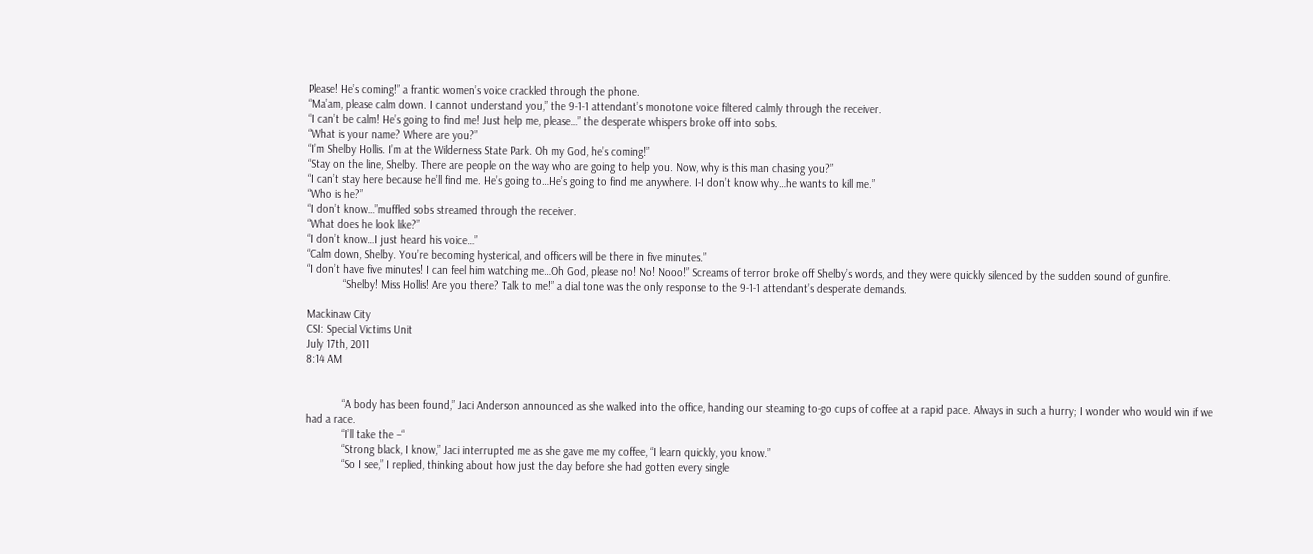Please! He’s coming!” a frantic women’s voice crackled through the phone.
“Ma’am, please calm down. I cannot understand you,” the 9-1-1 attendant’s monotone voice filtered calmly through the receiver.
“I can’t be calm! He’s going to find me! Just help me, please…” the desperate whispers broke off into sobs.
“What is your name? Where are you?”
“I’m Shelby Hollis. I’m at the Wilderness State Park. Oh my God, he’s coming!”
“Stay on the line, Shelby. There are people on the way who are going to help you. Now, why is this man chasing you?”
“I can’t stay here because he’ll find me. He’s going to…He’s going to find me anywhere. I-I don’t know why…he wants to kill me.”
“Who is he?”
“I don’t know…”muffled sobs streamed through the receiver.
“What does he look like?”
“I don’t know…I just heard his voice…”
“Calm down, Shelby. You’re becoming hysterical, and officers will be there in five minutes.”
“I don’t have five minutes! I can feel him watching me…Oh God, please no! No! Nooo!” Screams of terror broke off Shelby’s words, and they were quickly silenced by the sudden sound of gunfire.
            “Shelby! Miss Hollis! Are you there? Talk to me!” a dial tone was the only response to the 9-1-1 attendant’s desperate demands.

Mackinaw City
CSI: Special Victims Unit
July 17th, 2011
8:14 AM


            “A body has been found,” Jaci Anderson announced as she walked into the office, handing our steaming to-go cups of coffee at a rapid pace. Always in such a hurry; I wonder who would win if we had a race.
            “I’ll take the –“
            “Strong black, I know,” Jaci interrupted me as she gave me my coffee, “I learn quickly, you know.”
            “So I see,” I replied, thinking about how just the day before she had gotten every single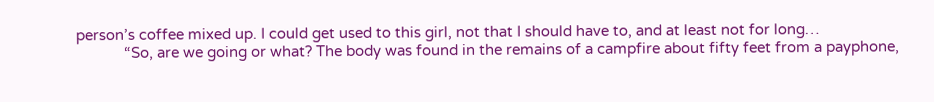person’s coffee mixed up. I could get used to this girl, not that I should have to, and at least not for long…
            “So, are we going or what? The body was found in the remains of a campfire about fifty feet from a payphone,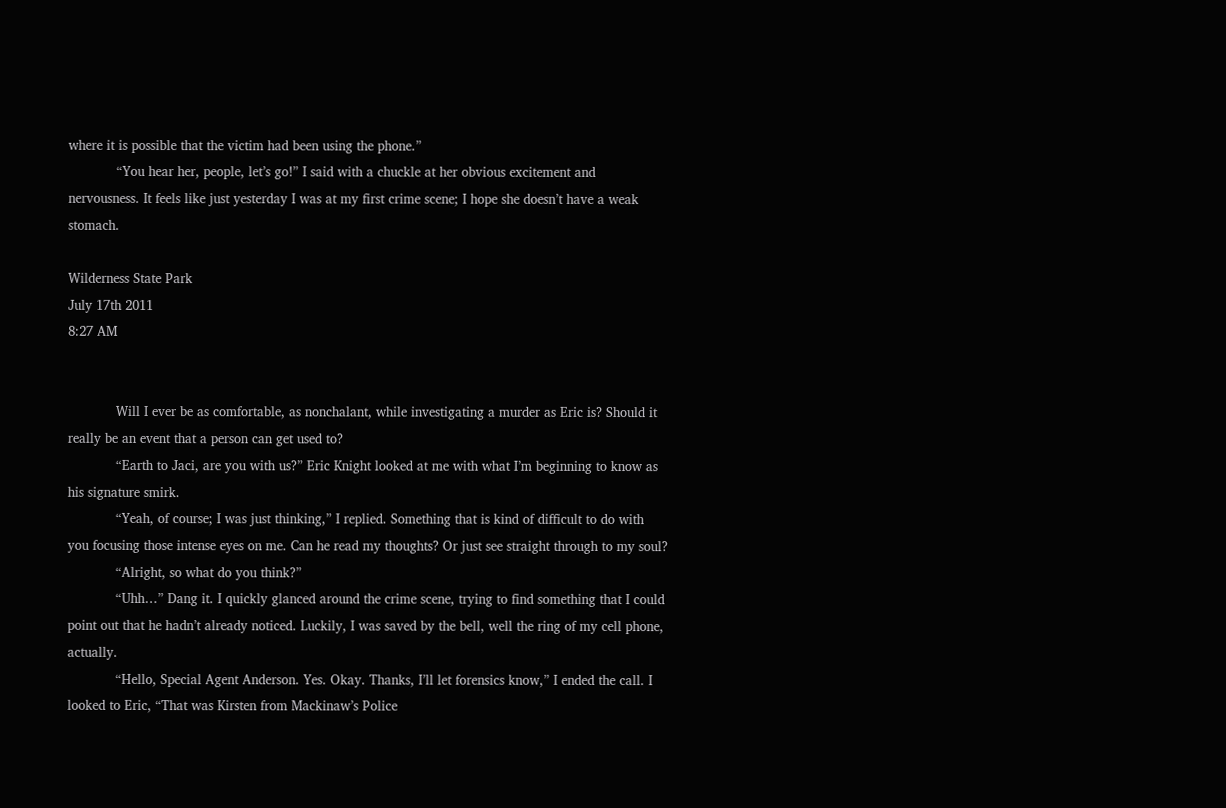where it is possible that the victim had been using the phone.”
            “You hear her, people, let’s go!” I said with a chuckle at her obvious excitement and nervousness. It feels like just yesterday I was at my first crime scene; I hope she doesn’t have a weak stomach.

Wilderness State Park
July 17th 2011
8:27 AM


            Will I ever be as comfortable, as nonchalant, while investigating a murder as Eric is? Should it really be an event that a person can get used to?
            “Earth to Jaci, are you with us?” Eric Knight looked at me with what I’m beginning to know as his signature smirk.
            “Yeah, of course; I was just thinking,” I replied. Something that is kind of difficult to do with you focusing those intense eyes on me. Can he read my thoughts? Or just see straight through to my soul?
            “Alright, so what do you think?”
            “Uhh…” Dang it. I quickly glanced around the crime scene, trying to find something that I could point out that he hadn’t already noticed. Luckily, I was saved by the bell, well the ring of my cell phone, actually.
            “Hello, Special Agent Anderson. Yes. Okay. Thanks, I’ll let forensics know,” I ended the call. I looked to Eric, “That was Kirsten from Mackinaw’s Police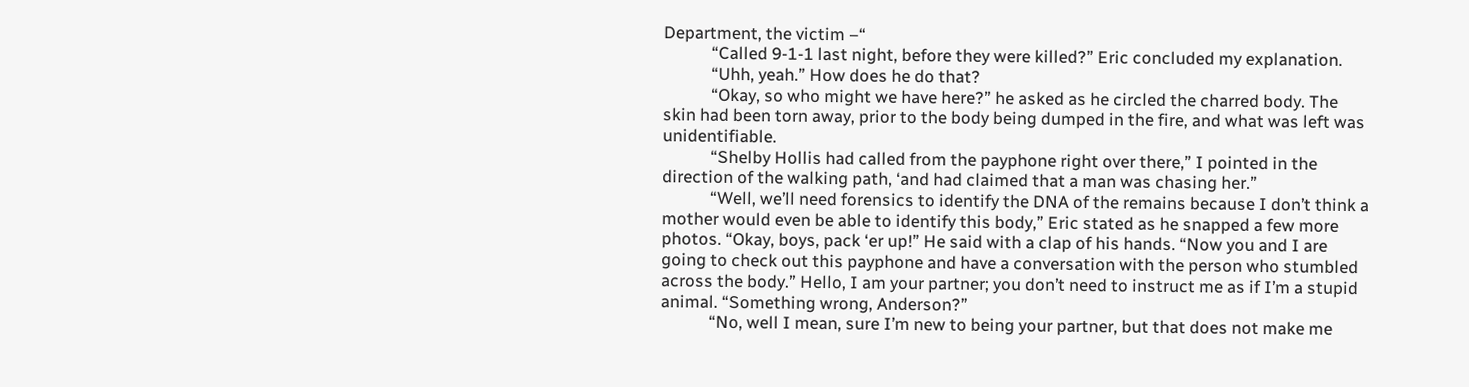Department, the victim –“
            “Called 9-1-1 last night, before they were killed?” Eric concluded my explanation.
            “Uhh, yeah.” How does he do that?
            “Okay, so who might we have here?” he asked as he circled the charred body. The skin had been torn away, prior to the body being dumped in the fire, and what was left was unidentifiable.
            “Shelby Hollis had called from the payphone right over there,” I pointed in the direction of the walking path, ‘and had claimed that a man was chasing her.”
            “Well, we’ll need forensics to identify the DNA of the remains because I don’t think a mother would even be able to identify this body,” Eric stated as he snapped a few more photos. “Okay, boys, pack ‘er up!” He said with a clap of his hands. “Now you and I are going to check out this payphone and have a conversation with the person who stumbled across the body.” Hello, I am your partner; you don’t need to instruct me as if I’m a stupid animal. “Something wrong, Anderson?”
            “No, well I mean, sure I’m new to being your partner, but that does not make me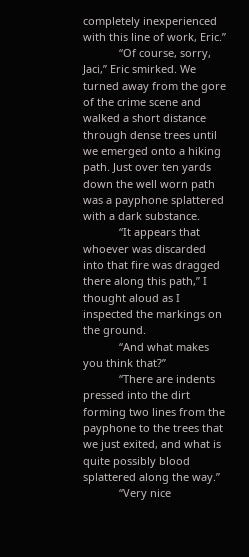completely inexperienced with this line of work, Eric.”
            “Of course, sorry, Jaci,” Eric smirked. We turned away from the gore of the crime scene and walked a short distance through dense trees until we emerged onto a hiking path. Just over ten yards down the well worn path was a payphone splattered with a dark substance.
            “It appears that whoever was discarded into that fire was dragged there along this path,” I thought aloud as I inspected the markings on the ground.
            “And what makes you think that?”
            “There are indents pressed into the dirt forming two lines from the payphone to the trees that we just exited, and what is quite possibly blood splattered along the way.”
            “Very nice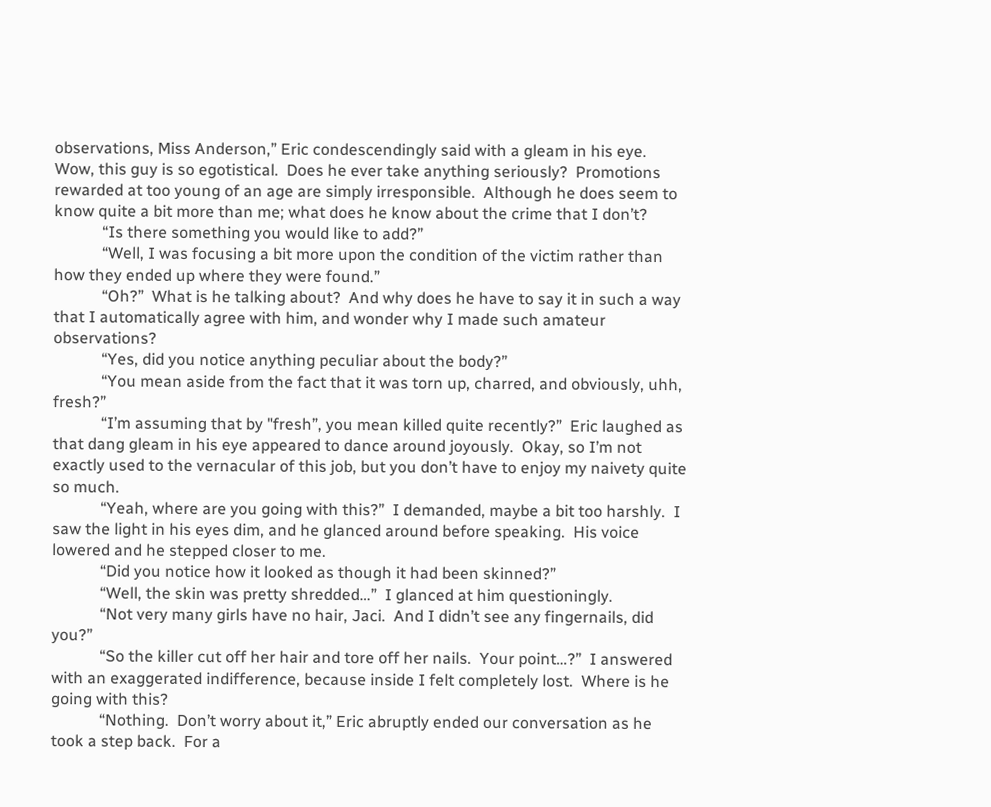observations, Miss Anderson,” Eric condescendingly said with a gleam in his eye.  Wow, this guy is so egotistical.  Does he ever take anything seriously?  Promotions rewarded at too young of an age are simply irresponsible.  Although he does seem to know quite a bit more than me; what does he know about the crime that I don’t?
            “Is there something you would like to add?”
            “Well, I was focusing a bit more upon the condition of the victim rather than how they ended up where they were found.”
            “Oh?”  What is he talking about?  And why does he have to say it in such a way that I automatically agree with him, and wonder why I made such amateur observations?
            “Yes, did you notice anything peculiar about the body?”
            “You mean aside from the fact that it was torn up, charred, and obviously, uhh, fresh?”
            “I’m assuming that by "fresh”, you mean killed quite recently?”  Eric laughed as that dang gleam in his eye appeared to dance around joyously.  Okay, so I’m not exactly used to the vernacular of this job, but you don’t have to enjoy my naivety quite so much.
            “Yeah, where are you going with this?”  I demanded, maybe a bit too harshly.  I saw the light in his eyes dim, and he glanced around before speaking.  His voice lowered and he stepped closer to me.
            “Did you notice how it looked as though it had been skinned?”
            “Well, the skin was pretty shredded…”  I glanced at him questioningly.
            “Not very many girls have no hair, Jaci.  And I didn’t see any fingernails, did you?”
            “So the killer cut off her hair and tore off her nails.  Your point…?”  I answered with an exaggerated indifference, because inside I felt completely lost.  Where is he going with this?
            “Nothing.  Don’t worry about it,” Eric abruptly ended our conversation as he took a step back.  For a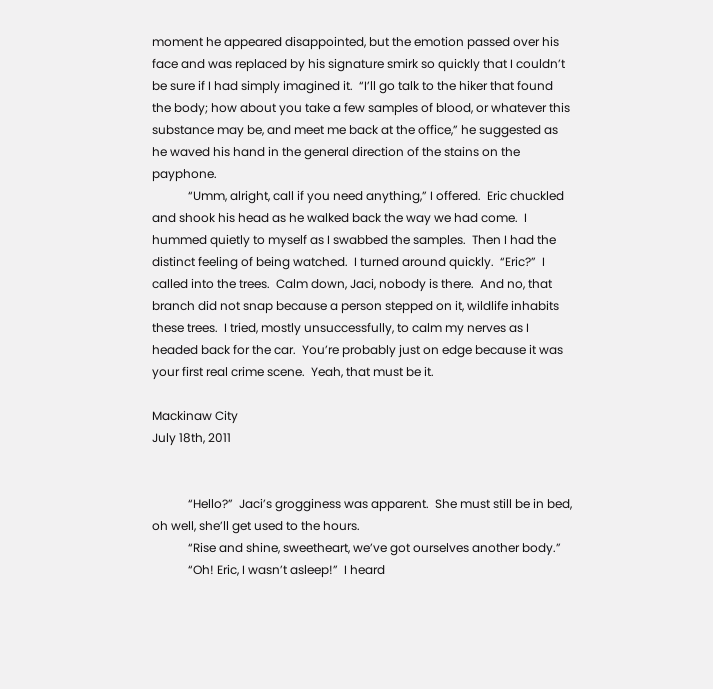moment he appeared disappointed, but the emotion passed over his face and was replaced by his signature smirk so quickly that I couldn’t be sure if I had simply imagined it.  “I’ll go talk to the hiker that found the body; how about you take a few samples of blood, or whatever this substance may be, and meet me back at the office,” he suggested as he waved his hand in the general direction of the stains on the payphone.
            “Umm, alright, call if you need anything,” I offered.  Eric chuckled and shook his head as he walked back the way we had come.  I hummed quietly to myself as I swabbed the samples.  Then I had the distinct feeling of being watched.  I turned around quickly.  “Eric?”  I called into the trees.  Calm down, Jaci, nobody is there.  And no, that branch did not snap because a person stepped on it, wildlife inhabits these trees.  I tried, mostly unsuccessfully, to calm my nerves as I headed back for the car.  You’re probably just on edge because it was your first real crime scene.  Yeah, that must be it.

Mackinaw City
July 18th, 2011


            “Hello?”  Jaci’s grogginess was apparent.  She must still be in bed, oh well, she’ll get used to the hours.
            “Rise and shine, sweetheart, we’ve got ourselves another body.”
            “Oh! Eric, I wasn’t asleep!”  I heard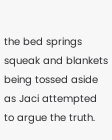the bed springs squeak and blankets being tossed aside as Jaci attempted to argue the truth.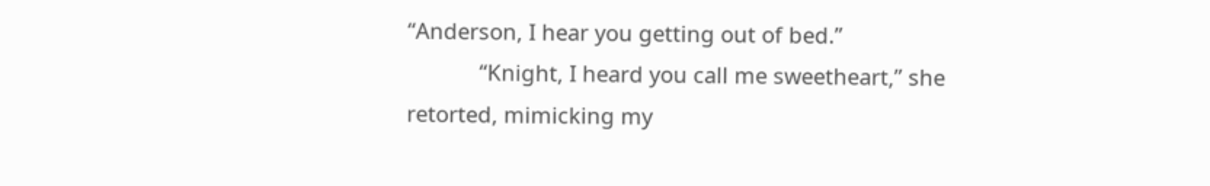“Anderson, I hear you getting out of bed.”
            “Knight, I heard you call me sweetheart,” she retorted, mimicking my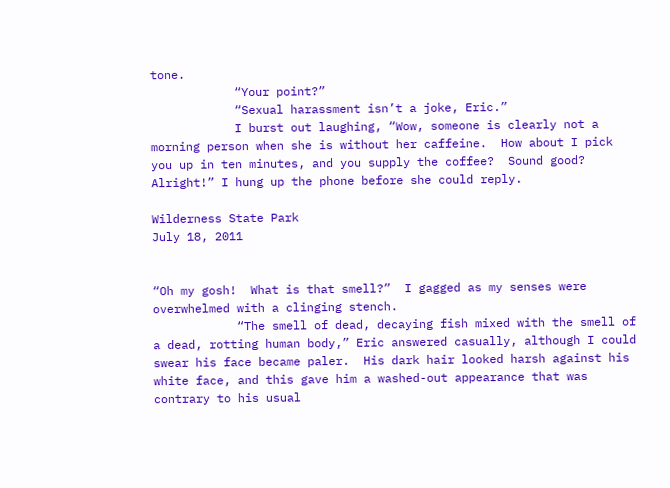tone.
            “Your point?”
            “Sexual harassment isn’t a joke, Eric.”
            I burst out laughing, “Wow, someone is clearly not a morning person when she is without her caffeine.  How about I pick you up in ten minutes, and you supply the coffee?  Sound good?  Alright!” I hung up the phone before she could reply.

Wilderness State Park
July 18, 2011


“Oh my gosh!  What is that smell?”  I gagged as my senses were overwhelmed with a clinging stench.
            “The smell of dead, decaying fish mixed with the smell of a dead, rotting human body,” Eric answered casually, although I could swear his face became paler.  His dark hair looked harsh against his white face, and this gave him a washed-out appearance that was contrary to his usual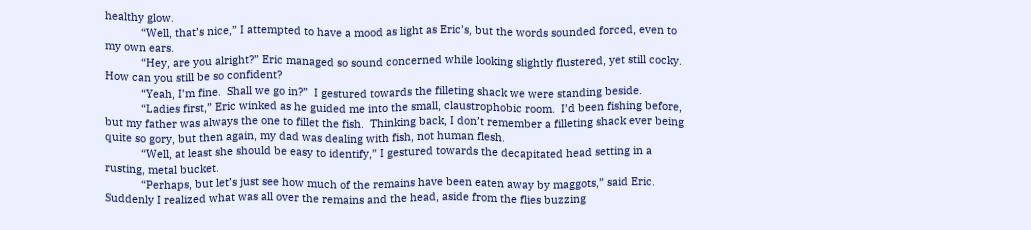healthy glow.
            “Well, that’s nice,” I attempted to have a mood as light as Eric’s, but the words sounded forced, even to my own ears.
            “Hey, are you alright?” Eric managed so sound concerned while looking slightly flustered, yet still cocky.  How can you still be so confident?
            “Yeah, I’m fine.  Shall we go in?”  I gestured towards the filleting shack we were standing beside.
            “Ladies first,” Eric winked as he guided me into the small, claustrophobic room.  I’d been fishing before, but my father was always the one to fillet the fish.  Thinking back, I don’t remember a filleting shack ever being quite so gory, but then again, my dad was dealing with fish, not human flesh.
            “Well, at least she should be easy to identify,” I gestured towards the decapitated head setting in a rusting, metal bucket.
            “Perhaps, but let’s just see how much of the remains have been eaten away by maggots,” said Eric.  Suddenly I realized what was all over the remains and the head, aside from the flies buzzing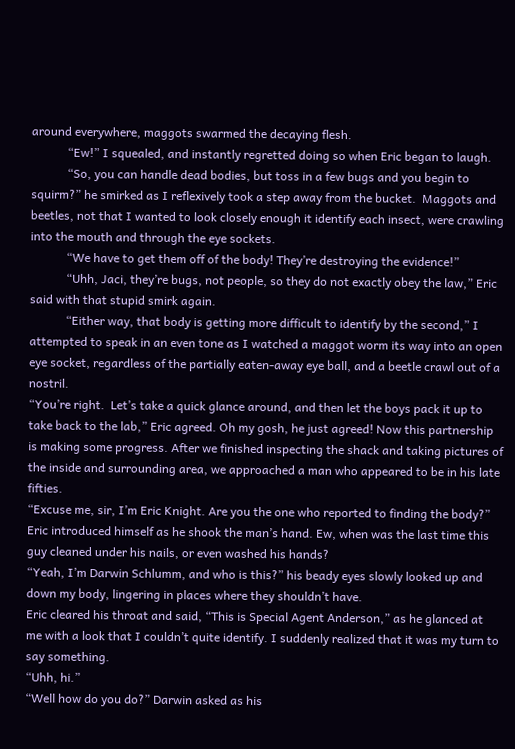around everywhere, maggots swarmed the decaying flesh.
            “Ew!” I squealed, and instantly regretted doing so when Eric began to laugh.
            “So, you can handle dead bodies, but toss in a few bugs and you begin to squirm?” he smirked as I reflexively took a step away from the bucket.  Maggots and beetles, not that I wanted to look closely enough it identify each insect, were crawling into the mouth and through the eye sockets.
            “We have to get them off of the body! They’re destroying the evidence!”
            “Uhh, Jaci, they’re bugs, not people, so they do not exactly obey the law,” Eric said with that stupid smirk again.
            “Either way, that body is getting more difficult to identify by the second,” I attempted to speak in an even tone as I watched a maggot worm its way into an open eye socket, regardless of the partially eaten-away eye ball, and a beetle crawl out of a nostril.
“You’re right.  Let’s take a quick glance around, and then let the boys pack it up to take back to the lab,” Eric agreed. Oh my gosh, he just agreed! Now this partnership is making some progress. After we finished inspecting the shack and taking pictures of the inside and surrounding area, we approached a man who appeared to be in his late fifties.
“Excuse me, sir, I’m Eric Knight. Are you the one who reported to finding the body?” Eric introduced himself as he shook the man’s hand. Ew, when was the last time this guy cleaned under his nails, or even washed his hands?
“Yeah, I’m Darwin Schlumm, and who is this?” his beady eyes slowly looked up and down my body, lingering in places where they shouldn’t have.
Eric cleared his throat and said, “This is Special Agent Anderson,” as he glanced at me with a look that I couldn’t quite identify. I suddenly realized that it was my turn to say something.
“Uhh, hi.”
“Well how do you do?” Darwin asked as his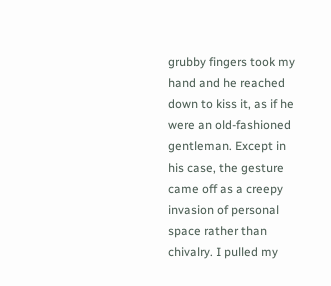grubby fingers took my hand and he reached down to kiss it, as if he were an old-fashioned gentleman. Except in his case, the gesture came off as a creepy invasion of personal space rather than chivalry. I pulled my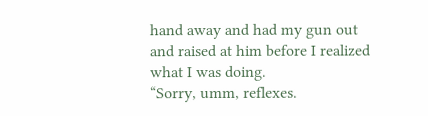hand away and had my gun out and raised at him before I realized what I was doing.
“Sorry, umm, reflexes.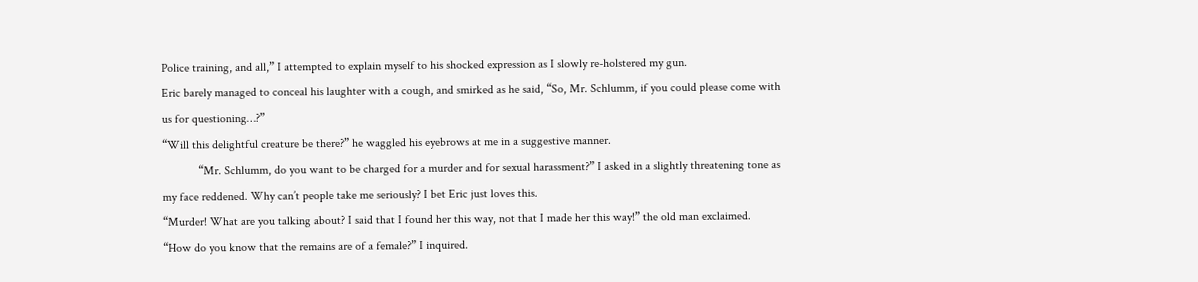Police training, and all,” I attempted to explain myself to his shocked expression as I slowly re-holstered my gun.
Eric barely managed to conceal his laughter with a cough, and smirked as he said, “So, Mr. Schlumm, if you could please come with us for questioning…?”
“Will this delightful creature be there?” he waggled his eyebrows at me in a suggestive manner.
            “Mr. Schlumm, do you want to be charged for a murder and for sexual harassment?” I asked in a slightly threatening tone as my face reddened. Why can’t people take me seriously? I bet Eric just loves this.
“Murder! What are you talking about? I said that I found her this way, not that I made her this way!” the old man exclaimed.
“How do you know that the remains are of a female?” I inquired.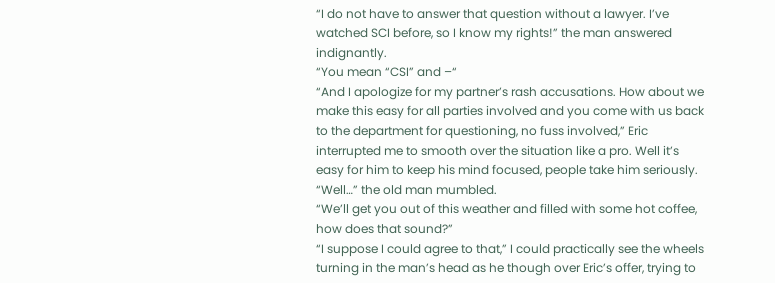“I do not have to answer that question without a lawyer. I’ve watched SCI before, so I know my rights!” the man answered indignantly.
“You mean “CSI” and –“
“And I apologize for my partner’s rash accusations. How about we make this easy for all parties involved and you come with us back to the department for questioning, no fuss involved,” Eric interrupted me to smooth over the situation like a pro. Well it’s easy for him to keep his mind focused, people take him seriously.
“Well…” the old man mumbled.
“We’ll get you out of this weather and filled with some hot coffee, how does that sound?”
“I suppose I could agree to that,” I could practically see the wheels turning in the man’s head as he though over Eric’s offer, trying to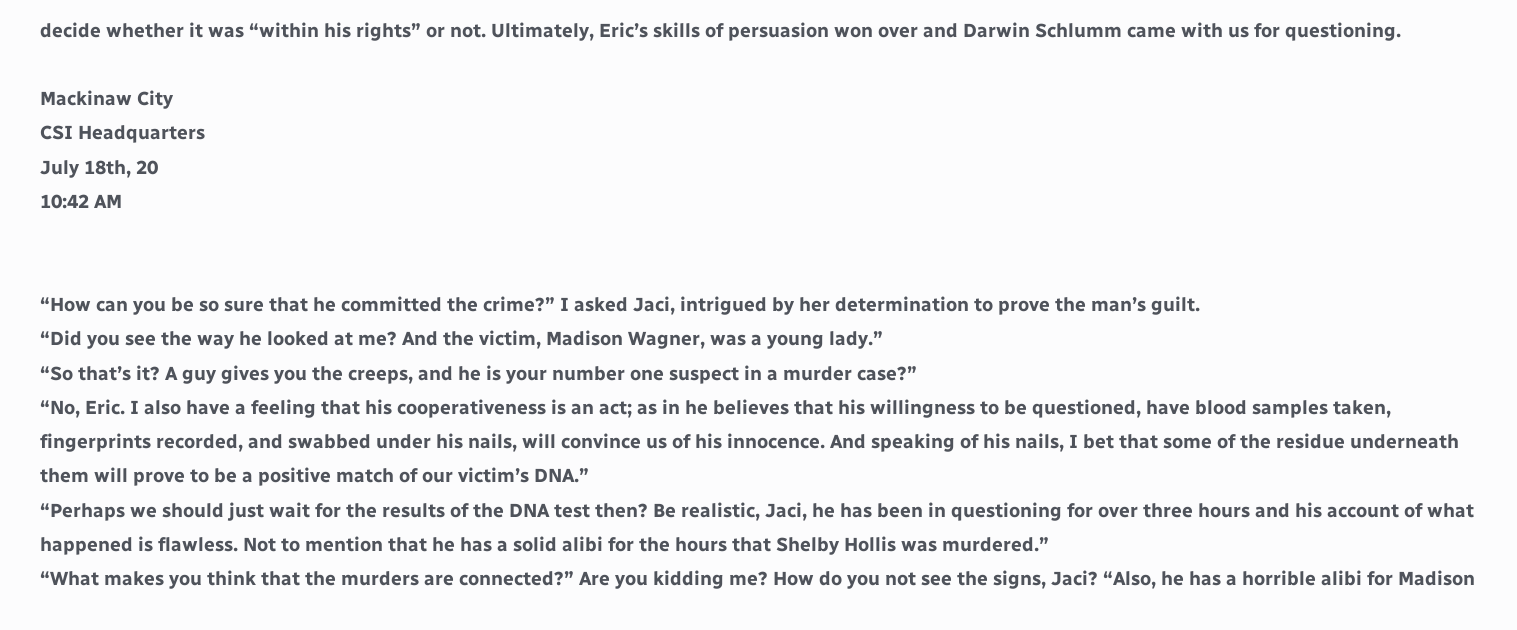decide whether it was “within his rights” or not. Ultimately, Eric’s skills of persuasion won over and Darwin Schlumm came with us for questioning.

Mackinaw City
CSI Headquarters
July 18th, 20
10:42 AM


“How can you be so sure that he committed the crime?” I asked Jaci, intrigued by her determination to prove the man’s guilt.
“Did you see the way he looked at me? And the victim, Madison Wagner, was a young lady.”
“So that’s it? A guy gives you the creeps, and he is your number one suspect in a murder case?”
“No, Eric. I also have a feeling that his cooperativeness is an act; as in he believes that his willingness to be questioned, have blood samples taken, fingerprints recorded, and swabbed under his nails, will convince us of his innocence. And speaking of his nails, I bet that some of the residue underneath them will prove to be a positive match of our victim’s DNA.”
“Perhaps we should just wait for the results of the DNA test then? Be realistic, Jaci, he has been in questioning for over three hours and his account of what happened is flawless. Not to mention that he has a solid alibi for the hours that Shelby Hollis was murdered.”
“What makes you think that the murders are connected?” Are you kidding me? How do you not see the signs, Jaci? “Also, he has a horrible alibi for Madison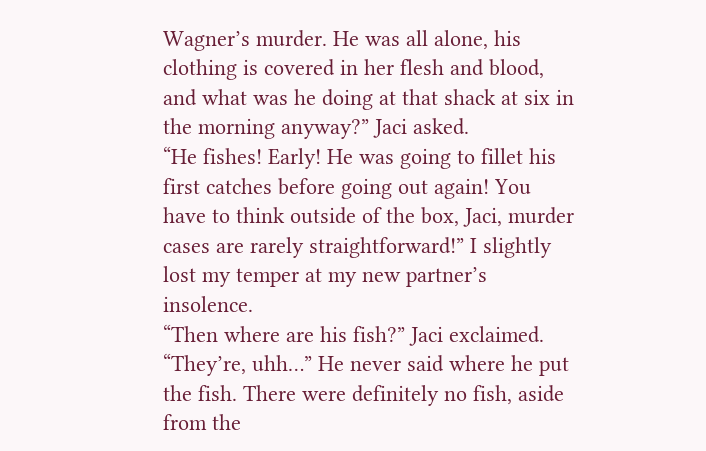Wagner’s murder. He was all alone, his clothing is covered in her flesh and blood, and what was he doing at that shack at six in the morning anyway?” Jaci asked.
“He fishes! Early! He was going to fillet his first catches before going out again! You have to think outside of the box, Jaci, murder cases are rarely straightforward!” I slightly lost my temper at my new partner’s insolence.
“Then where are his fish?” Jaci exclaimed.
“They’re, uhh…” He never said where he put the fish. There were definitely no fish, aside from the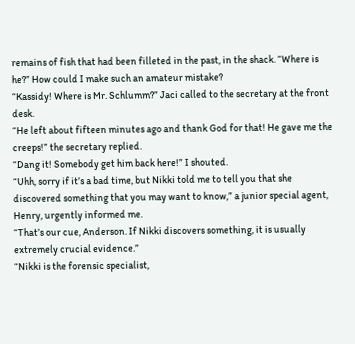remains of fish that had been filleted in the past, in the shack. “Where is he?” How could I make such an amateur mistake?
“Kassidy! Where is Mr. Schlumm?” Jaci called to the secretary at the front desk.
“He left about fifteen minutes ago and thank God for that! He gave me the creeps!” the secretary replied.
“Dang it! Somebody get him back here!” I shouted.
“Uhh, sorry if it’s a bad time, but Nikki told me to tell you that she discovered something that you may want to know,” a junior special agent, Henry, urgently informed me.
“That’s our cue, Anderson. If Nikki discovers something, it is usually extremely crucial evidence.”
“Nikki is the forensic specialist,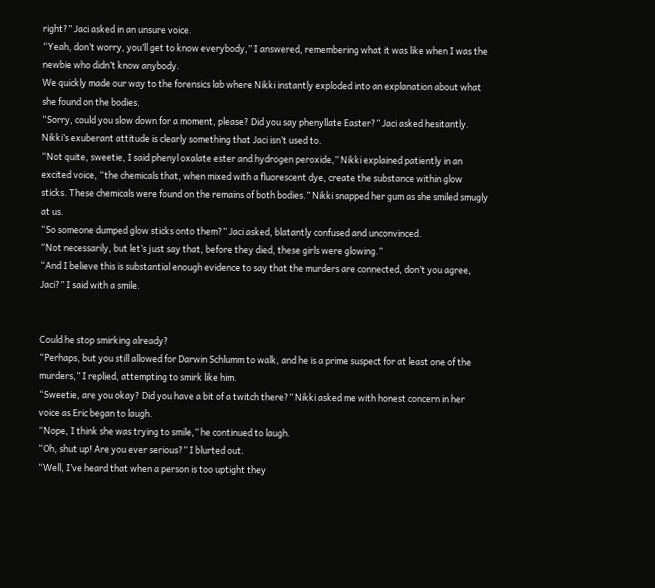right?” Jaci asked in an unsure voice.
“Yeah, don’t worry, you’ll get to know everybody,” I answered, remembering what it was like when I was the newbie who didn’t know anybody.
We quickly made our way to the forensics lab where Nikki instantly exploded into an explanation about what she found on the bodies.
“Sorry, could you slow down for a moment, please? Did you say phenyllate Easter?” Jaci asked hesitantly. Nikki’s exuberant attitude is clearly something that Jaci isn’t used to.
“Not quite, sweetie, I said phenyl oxalate ester and hydrogen peroxide,” Nikki explained patiently in an excited voice, “the chemicals that, when mixed with a fluorescent dye, create the substance within glow sticks. These chemicals were found on the remains of both bodies.” Nikki snapped her gum as she smiled smugly at us.
“So someone dumped glow sticks onto them?” Jaci asked, blatantly confused and unconvinced.
“Not necessarily, but let’s just say that, before they died, these girls were glowing.”
“And I believe this is substantial enough evidence to say that the murders are connected, don’t you agree, Jaci?” I said with a smile.


Could he stop smirking already?
“Perhaps, but you still allowed for Darwin Schlumm to walk, and he is a prime suspect for at least one of the murders,” I replied, attempting to smirk like him.
“Sweetie, are you okay? Did you have a bit of a twitch there?” Nikki asked me with honest concern in her voice as Eric began to laugh.
“Nope, I think she was trying to smile,” he continued to laugh.
“Oh, shut up! Are you ever serious?” I blurted out.
“Well, I’ve heard that when a person is too uptight they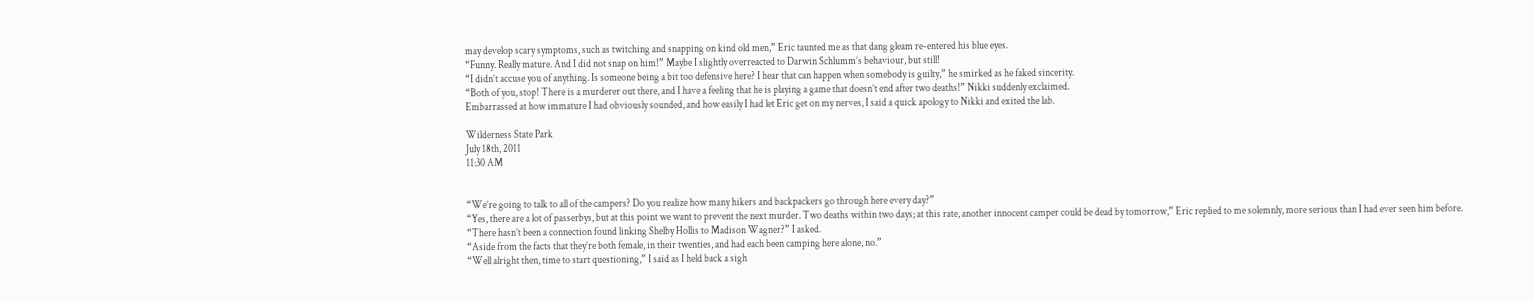may develop scary symptoms, such as twitching and snapping on kind old men,” Eric taunted me as that dang gleam re-entered his blue eyes.
“Funny. Really mature. And I did not snap on him!” Maybe I slightly overreacted to Darwin Schlumm’s behaviour, but still!
“I didn’t accuse you of anything. Is someone being a bit too defensive here? I hear that can happen when somebody is guilty,” he smirked as he faked sincerity.
“Both of you, stop! There is a murderer out there, and I have a feeling that he is playing a game that doesn’t end after two deaths!” Nikki suddenly exclaimed.
Embarrassed at how immature I had obviously sounded, and how easily I had let Eric get on my nerves, I said a quick apology to Nikki and exited the lab.

Wilderness State Park
July 18th, 2011
11:30 AM


“We’re going to talk to all of the campers? Do you realize how many hikers and backpackers go through here every day?”
“Yes, there are a lot of passerbys, but at this point we want to prevent the next murder. Two deaths within two days; at this rate, another innocent camper could be dead by tomorrow,” Eric replied to me solemnly, more serious than I had ever seen him before.
“There hasn’t been a connection found linking Shelby Hollis to Madison Wagner?” I asked.
“Aside from the facts that they’re both female, in their twenties, and had each been camping here alone, no.”
“Well alright then, time to start questioning,” I said as I held back a sigh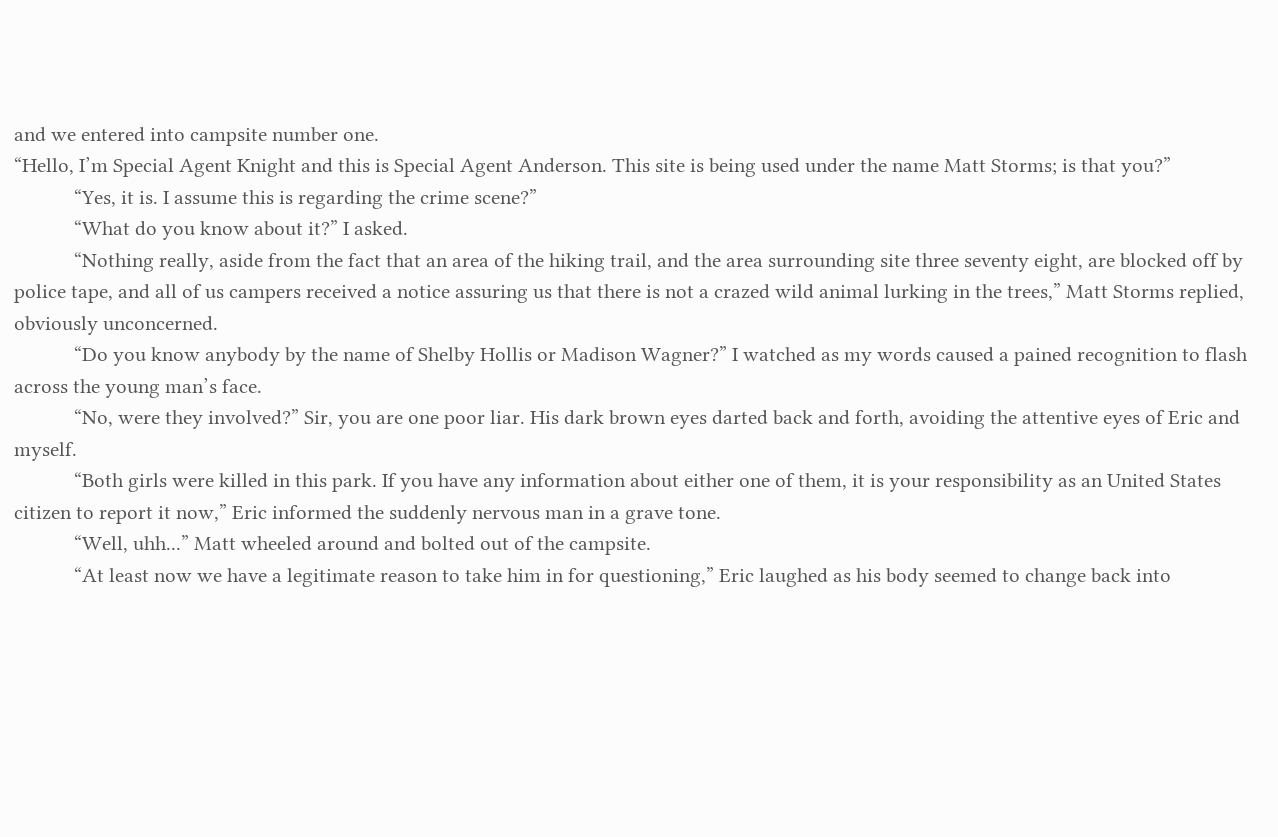and we entered into campsite number one.
“Hello, I’m Special Agent Knight and this is Special Agent Anderson. This site is being used under the name Matt Storms; is that you?”
            “Yes, it is. I assume this is regarding the crime scene?”
            “What do you know about it?” I asked.
            “Nothing really, aside from the fact that an area of the hiking trail, and the area surrounding site three seventy eight, are blocked off by police tape, and all of us campers received a notice assuring us that there is not a crazed wild animal lurking in the trees,” Matt Storms replied, obviously unconcerned.
            “Do you know anybody by the name of Shelby Hollis or Madison Wagner?” I watched as my words caused a pained recognition to flash across the young man’s face.
            “No, were they involved?” Sir, you are one poor liar. His dark brown eyes darted back and forth, avoiding the attentive eyes of Eric and myself.
            “Both girls were killed in this park. If you have any information about either one of them, it is your responsibility as an United States citizen to report it now,” Eric informed the suddenly nervous man in a grave tone.
            “Well, uhh...” Matt wheeled around and bolted out of the campsite.
            “At least now we have a legitimate reason to take him in for questioning,” Eric laughed as his body seemed to change back into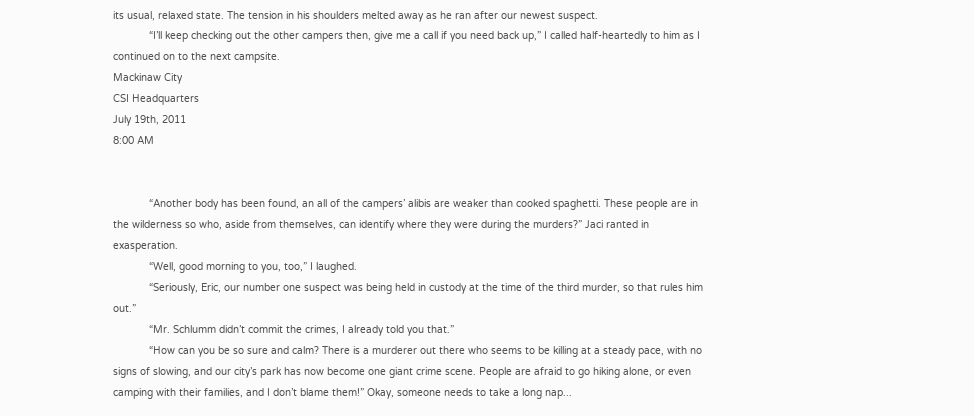its usual, relaxed state. The tension in his shoulders melted away as he ran after our newest suspect.
            “I’ll keep checking out the other campers then, give me a call if you need back up,” I called half-heartedly to him as I continued on to the next campsite.
Mackinaw City
CSI Headquarters
July 19th, 2011
8:00 AM


            “Another body has been found, an all of the campers’ alibis are weaker than cooked spaghetti. These people are in the wilderness so who, aside from themselves, can identify where they were during the murders?” Jaci ranted in exasperation.
            “Well, good morning to you, too,” I laughed.
            “Seriously, Eric, our number one suspect was being held in custody at the time of the third murder, so that rules him out.”
            “Mr. Schlumm didn’t commit the crimes, I already told you that.”
            “How can you be so sure and calm? There is a murderer out there who seems to be killing at a steady pace, with no signs of slowing, and our city’s park has now become one giant crime scene. People are afraid to go hiking alone, or even camping with their families, and I don’t blame them!” Okay, someone needs to take a long nap...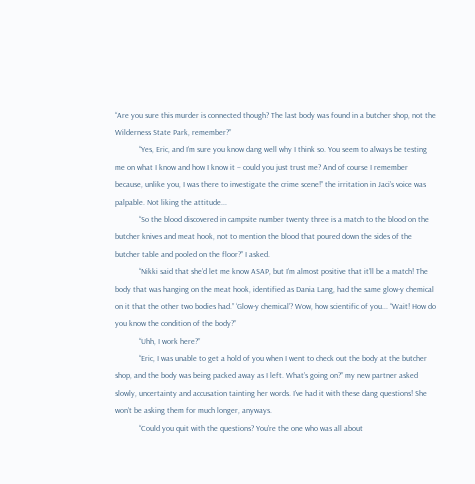“Are you sure this murder is connected though? The last body was found in a butcher shop, not the Wilderness State Park, remember?”
            “Yes, Eric, and I’m sure you know dang well why I think so. You seem to always be testing me on what I know and how I know it – could you just trust me? And of course I remember because, unlike you, I was there to investigate the crime scene!” the irritation in Jaci’s voice was palpable. Not liking the attitude...
            “So the blood discovered in campsite number twenty three is a match to the blood on the butcher knives and meat hook, not to mention the blood that poured down the sides of the butcher table and pooled on the floor?” I asked.
            “Nikki said that she’d let me know ASAP, but I’m almost positive that it’ll be a match! The body that was hanging on the meat hook, identified as Dania Lang, had the same glow-y chemical on it that the other two bodies had.” ‘Glow-y chemical’? Wow, how scientific of you... “Wait! How do you know the condition of the body?”
            “Uhh, I work here?”
            “Eric, I was unable to get a hold of you when I went to check out the body at the butcher shop, and the body was being packed away as I left. What’s going on?” my new partner asked slowly, uncertainty and accusation tainting her words. I’ve had it with these dang questions! She won’t be asking them for much longer, anyways.
            “Could you quit with the questions? You’re the one who was all about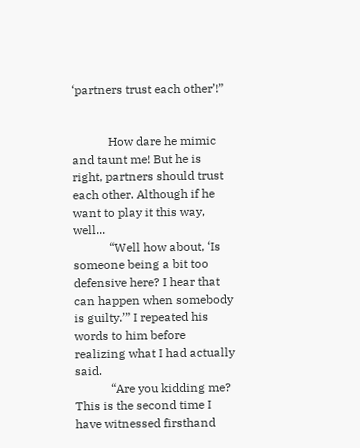‘partners trust each other’!”


            How dare he mimic and taunt me! But he is right, partners should trust each other. Although if he want to play it this way, well...
            “Well how about, ‘Is someone being a bit too defensive here? I hear that can happen when somebody is guilty.’” I repeated his words to him before realizing what I had actually said.
            “Are you kidding me? This is the second time I have witnessed firsthand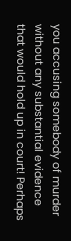you accusing somebody of murder without any substantial evidence that would hold up in court! Perhaps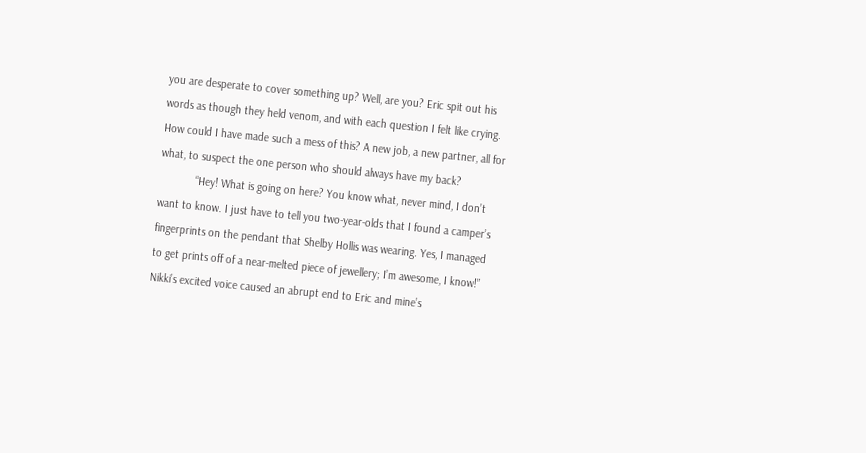you are desperate to cover something up? Well, are you? Eric spit out his words as though they held venom, and with each question I felt like crying. How could I have made such a mess of this? A new job, a new partner, all for what, to suspect the one person who should always have my back?
            “Hey! What is going on here? You know what, never mind, I don’t want to know. I just have to tell you two-year-olds that I found a camper’s fingerprints on the pendant that Shelby Hollis was wearing. Yes, I managed to get prints off of a near-melted piece of jewellery; I’m awesome, I know!” Nikki’s excited voice caused an abrupt end to Eric and mine’s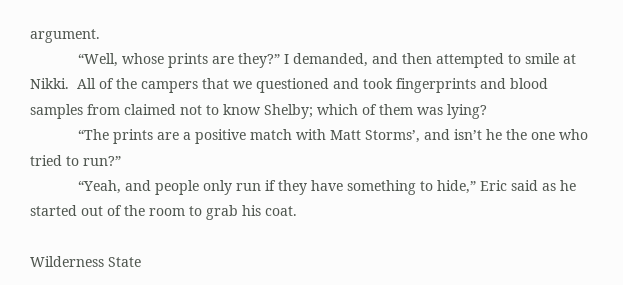argument.
            “Well, whose prints are they?” I demanded, and then attempted to smile at Nikki.  All of the campers that we questioned and took fingerprints and blood samples from claimed not to know Shelby; which of them was lying?
            “The prints are a positive match with Matt Storms’, and isn’t he the one who tried to run?”
            “Yeah, and people only run if they have something to hide,” Eric said as he started out of the room to grab his coat.

Wilderness State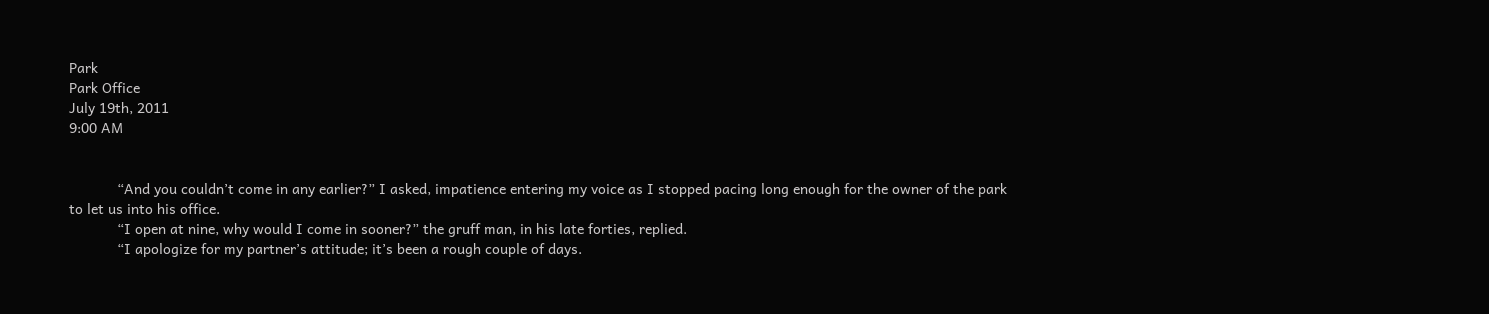Park
Park Office
July 19th, 2011
9:00 AM


            “And you couldn’t come in any earlier?” I asked, impatience entering my voice as I stopped pacing long enough for the owner of the park to let us into his office.
            “I open at nine, why would I come in sooner?” the gruff man, in his late forties, replied.
            “I apologize for my partner’s attitude; it’s been a rough couple of days.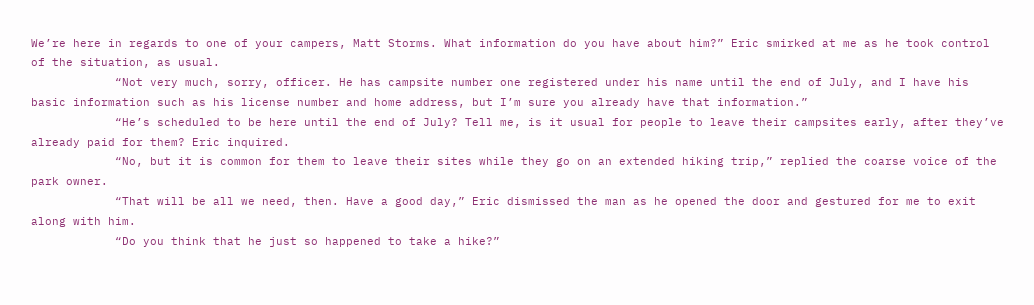We’re here in regards to one of your campers, Matt Storms. What information do you have about him?” Eric smirked at me as he took control of the situation, as usual.
            “Not very much, sorry, officer. He has campsite number one registered under his name until the end of July, and I have his basic information such as his license number and home address, but I’m sure you already have that information.”
            “He’s scheduled to be here until the end of July? Tell me, is it usual for people to leave their campsites early, after they’ve already paid for them? Eric inquired.
            “No, but it is common for them to leave their sites while they go on an extended hiking trip,” replied the coarse voice of the park owner.
            “That will be all we need, then. Have a good day,” Eric dismissed the man as he opened the door and gestured for me to exit along with him.
            “Do you think that he just so happened to take a hike?”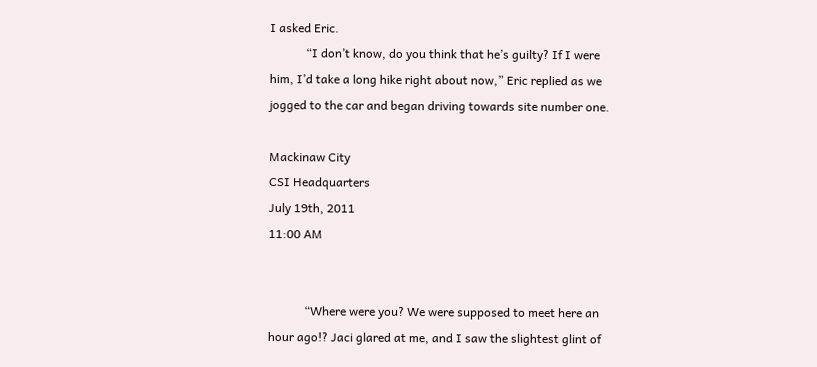I asked Eric.
            “I don’t know, do you think that he’s guilty? If I were him, I’d take a long hike right about now,” Eric replied as we jogged to the car and began driving towards site number one.

Mackinaw City
CSI Headquarters
July 19th, 2011
11:00 AM


            “Where were you? We were supposed to meet here an hour ago!? Jaci glared at me, and I saw the slightest glint of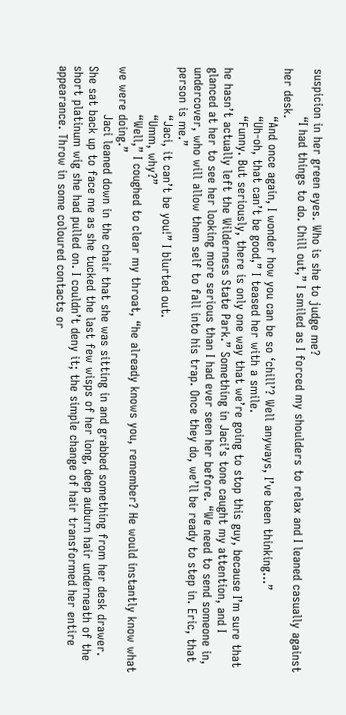suspicion in her green eyes. Who is she to judge me?
            “I had things to do. Chill out,” I smiled as I forced my shoulders to relax and I leaned casually against her desk.
            “And once again, I wonder how you can be so ‘chill’? Well anyways, I’ve been thinking...”
            “Uh-oh, that can’t be good,” I teased her with a smile.
            “Funny. But seriously, there is only one way that we’re going to stop this guy, because I’m sure that he hasn’t actually left the Wilderness State Park.” Something in Jaci’s tone caught my attention, and I glanced at her to see her looking more serious than I had ever seen her before. “We need to send someone in, undercover, who will allow them self to fall into his trap. Once they do, we’ll be ready to step in. Eric, that person is me.”
            “Jaci, it can’t be you!” I blurted out.
            “Umm, why?”
            “Well,” I coughed to clear my throat, “he already knows you, remember? He would instantly know what we were doing.”
            Jaci leaned down in the chair that she was sitting in and grabbed something from her desk drawer. She sat back up to face me as she tucked the last few wisps of her long, deep auburn hair underneath of the short platinum wig she had pulled on. I couldn’t deny it; the simple change of hair transformed her entire appearance. Throw in some coloured contacts or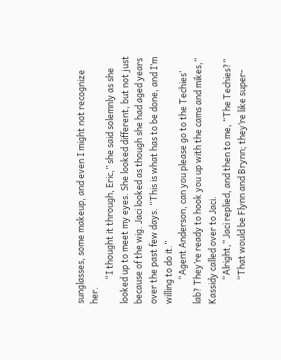sunglasses, some makeup, and even I might not recognize her.
            “I thought it through, Eric,” she said solemnly as she looked up to meet my eyes. She looked different, but not just because of the wig. Jaci looked as though she had aged years over the past few days. “This is what has to be done, and I’m willing to do it.”
            “Agent Anderson, can you please go to the Techies’ lab? They’re ready to hook you up with the cams and mikes,” Kassidy called over to Jaci.
            “Alright,” Jaci replied, and then to me, “The Techies?”
            “That would be Flynn and Brynn; they’re like super-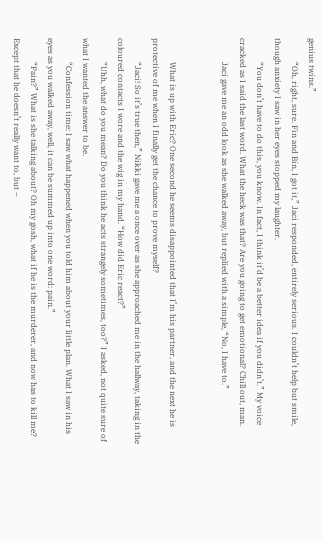genius twins.”
            “Oh, right, sure. Fin and Bin, I got it,” Jaci responded, entirely serious. I couldn’t help but smile, though anxiety I saw in her eyes stopped my laughter.
            “You don’t have to do this, you know. In fact, I think it’d be a better idea if you didn’t.” My voice cracked as I said the last word. What the heck was that? Are you going to get emotional? Chill out, man.
            Jaci gave me an odd look as she walked away, but replied with a simple, “No, I have to.”


            What is up with Eric? One second he seems disappointed that I’m his partner, and the next he is protective of me when I finally get the chance to prove myself?
            “Jaci! So it’s true then,” Nikki gave me a once over as she approached me in the hallway, taking in the coloured contacts I wore and the wig in my hand. “How did Eric react?”
            “Uhh, what do you mean? Do you think he acts strangely sometimes, too?” I asked, not quite sure of what I wanted the answer to be.
            “Confession time: I saw what happened when you told him about your little plan. What I saw in his eyes as you walked away, well, it can be summed up into one word: pain.”
            “Pain?” What is she talking about? Oh my gosh, what if he is the murderer, and now has to kill me? Except that he doesn’t really want to, but –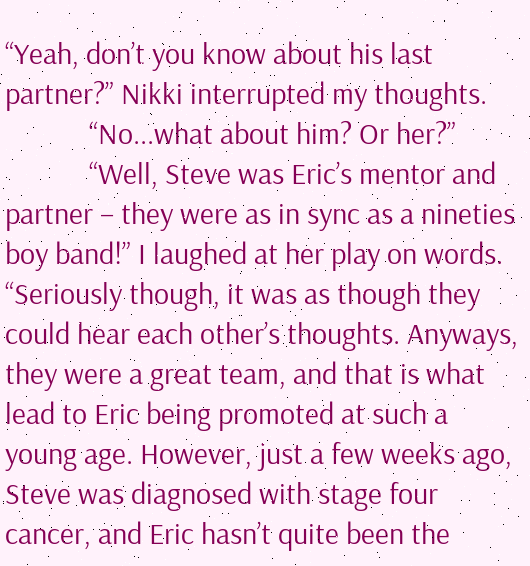“Yeah, don’t you know about his last partner?” Nikki interrupted my thoughts.
            “No...what about him? Or her?”
            “Well, Steve was Eric’s mentor and partner – they were as in sync as a nineties boy band!” I laughed at her play on words. “Seriously though, it was as though they could hear each other’s thoughts. Anyways, they were a great team, and that is what lead to Eric being promoted at such a young age. However, just a few weeks ago, Steve was diagnosed with stage four cancer, and Eric hasn’t quite been the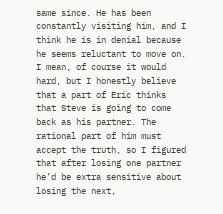same since. He has been constantly visiting him, and I think he is in denial because he seems reluctant to move on. I mean, of course it would hard, but I honestly believe that a part of Eric thinks that Steve is going to come back as his partner. The rational part of him must accept the truth, so I figured that after losing one partner he’d be extra sensitive about losing the next,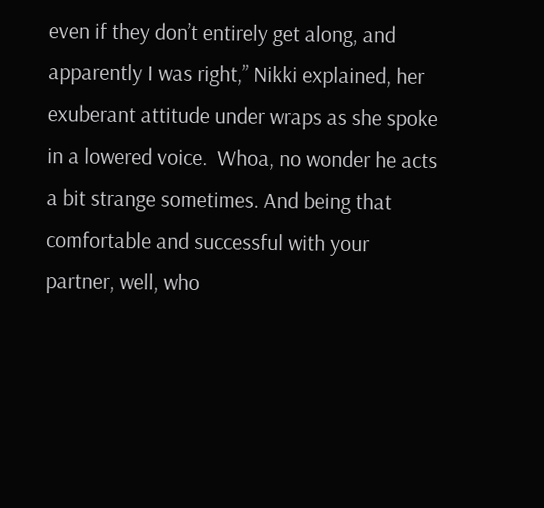even if they don’t entirely get along, and apparently I was right,” Nikki explained, her exuberant attitude under wraps as she spoke in a lowered voice.  Whoa, no wonder he acts a bit strange sometimes. And being that comfortable and successful with your partner, well, who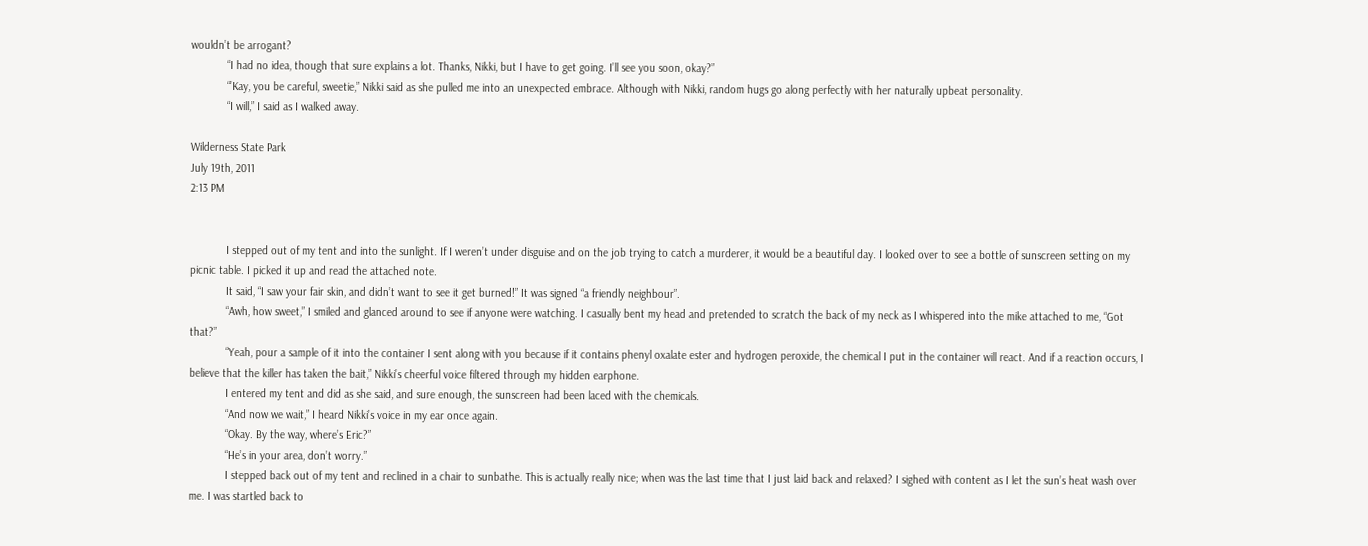wouldn’t be arrogant?
            “I had no idea, though that sure explains a lot. Thanks, Nikki, but I have to get going. I’ll see you soon, okay?”
            “’Kay, you be careful, sweetie,” Nikki said as she pulled me into an unexpected embrace. Although with Nikki, random hugs go along perfectly with her naturally upbeat personality.
            “I will,” I said as I walked away.

Wilderness State Park
July 19th, 2011
2:13 PM


            I stepped out of my tent and into the sunlight. If I weren’t under disguise and on the job trying to catch a murderer, it would be a beautiful day. I looked over to see a bottle of sunscreen setting on my picnic table. I picked it up and read the attached note.
            It said, “I saw your fair skin, and didn’t want to see it get burned!” It was signed “a friendly neighbour”.
            “Awh, how sweet,” I smiled and glanced around to see if anyone were watching. I casually bent my head and pretended to scratch the back of my neck as I whispered into the mike attached to me, “Got that?”
            “Yeah, pour a sample of it into the container I sent along with you because if it contains phenyl oxalate ester and hydrogen peroxide, the chemical I put in the container will react. And if a reaction occurs, I believe that the killer has taken the bait,” Nikki’s cheerful voice filtered through my hidden earphone.
            I entered my tent and did as she said, and sure enough, the sunscreen had been laced with the chemicals.
            “And now we wait,” I heard Nikki’s voice in my ear once again.
            “Okay. By the way, where’s Eric?”
            “He’s in your area, don’t worry.”
            I stepped back out of my tent and reclined in a chair to sunbathe. This is actually really nice; when was the last time that I just laid back and relaxed? I sighed with content as I let the sun’s heat wash over me. I was startled back to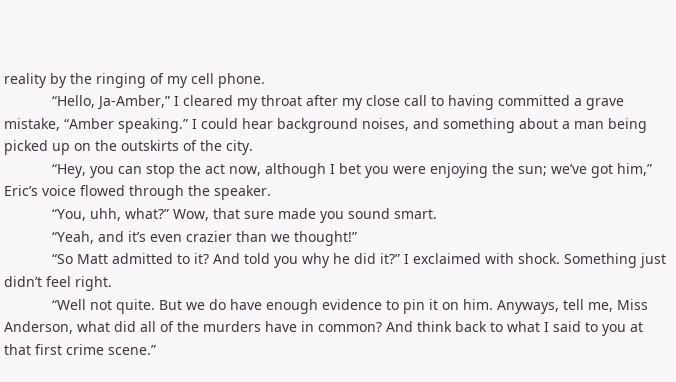reality by the ringing of my cell phone.
            “Hello, Ja-Amber,” I cleared my throat after my close call to having committed a grave mistake, “Amber speaking.” I could hear background noises, and something about a man being picked up on the outskirts of the city.
            “Hey, you can stop the act now, although I bet you were enjoying the sun; we’ve got him,” Eric’s voice flowed through the speaker.
            “You, uhh, what?” Wow, that sure made you sound smart.
            “Yeah, and it’s even crazier than we thought!”
            “So Matt admitted to it? And told you why he did it?” I exclaimed with shock. Something just didn’t feel right.
            “Well not quite. But we do have enough evidence to pin it on him. Anyways, tell me, Miss Anderson, what did all of the murders have in common? And think back to what I said to you at that first crime scene.”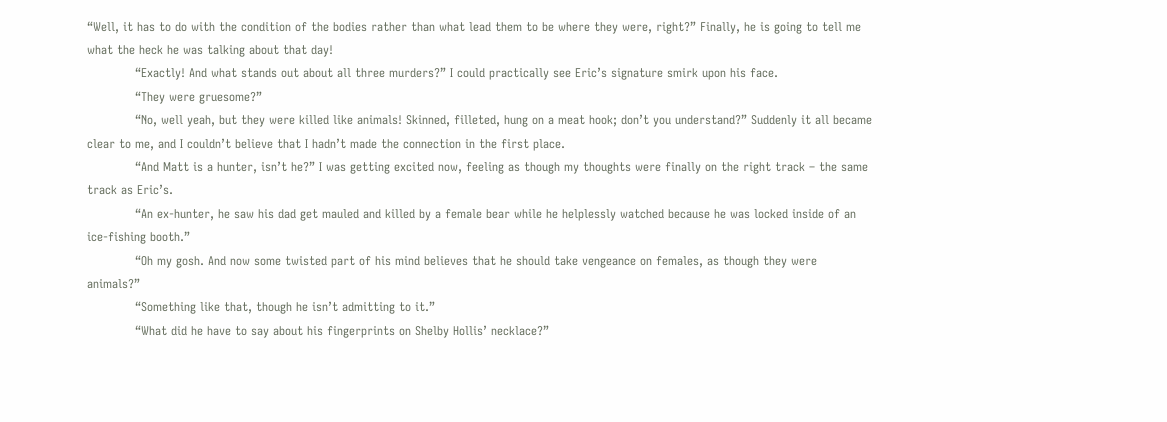“Well, it has to do with the condition of the bodies rather than what lead them to be where they were, right?” Finally, he is going to tell me what the heck he was talking about that day!
            “Exactly! And what stands out about all three murders?” I could practically see Eric’s signature smirk upon his face.
            “They were gruesome?”
            “No, well yeah, but they were killed like animals! Skinned, filleted, hung on a meat hook; don’t you understand?” Suddenly it all became clear to me, and I couldn’t believe that I hadn’t made the connection in the first place.
            “And Matt is a hunter, isn’t he?” I was getting excited now, feeling as though my thoughts were finally on the right track – the same track as Eric’s.
            “An ex-hunter, he saw his dad get mauled and killed by a female bear while he helplessly watched because he was locked inside of an ice-fishing booth.”
            “Oh my gosh. And now some twisted part of his mind believes that he should take vengeance on females, as though they were animals?”
            “Something like that, though he isn’t admitting to it.”
            “What did he have to say about his fingerprints on Shelby Hollis’ necklace?”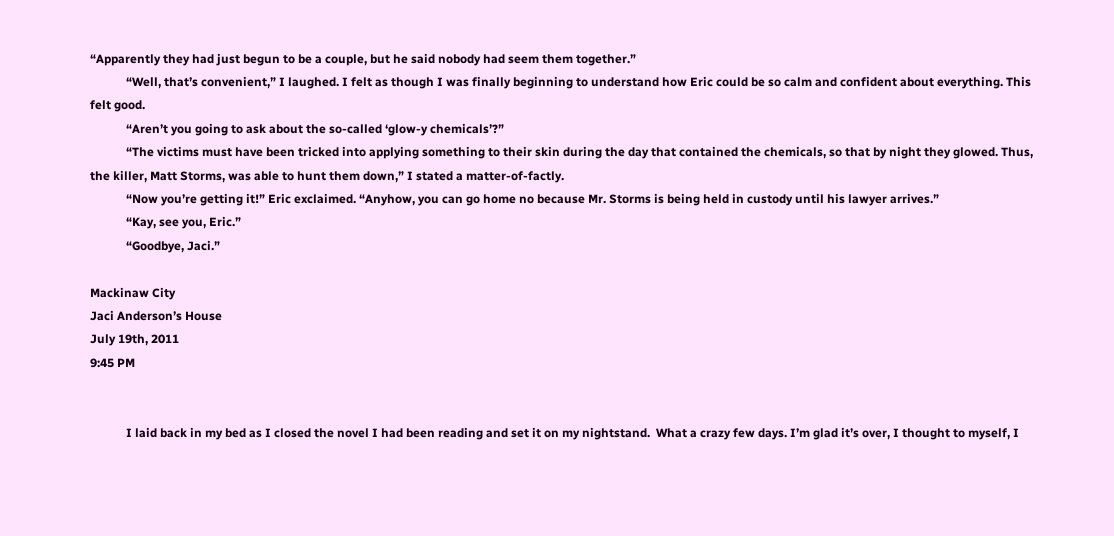“Apparently they had just begun to be a couple, but he said nobody had seem them together.”
            “Well, that’s convenient,” I laughed. I felt as though I was finally beginning to understand how Eric could be so calm and confident about everything. This felt good.
            “Aren’t you going to ask about the so-called ‘glow-y chemicals’?”
            “The victims must have been tricked into applying something to their skin during the day that contained the chemicals, so that by night they glowed. Thus, the killer, Matt Storms, was able to hunt them down,” I stated a matter-of-factly.
            “Now you’re getting it!” Eric exclaimed. “Anyhow, you can go home no because Mr. Storms is being held in custody until his lawyer arrives.”
            “Kay, see you, Eric.”
            “Goodbye, Jaci.”

Mackinaw City
Jaci Anderson’s House
July 19th, 2011
9:45 PM


            I laid back in my bed as I closed the novel I had been reading and set it on my nightstand.  What a crazy few days. I’m glad it’s over, I thought to myself, I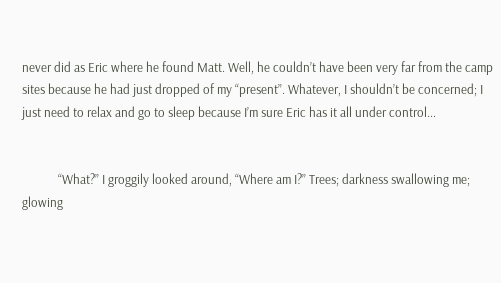never did as Eric where he found Matt. Well, he couldn’t have been very far from the camp sites because he had just dropped of my “present”. Whatever, I shouldn’t be concerned; I just need to relax and go to sleep because I’m sure Eric has it all under control...


            “What?” I groggily looked around, “Where am I?” Trees; darkness swallowing me; glowing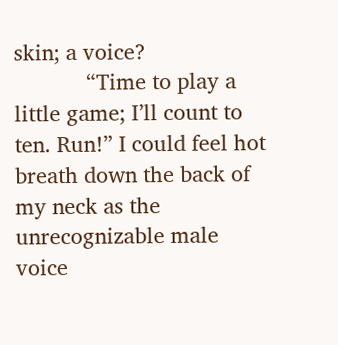skin; a voice?
            “Time to play a little game; I’ll count to ten. Run!” I could feel hot breath down the back of my neck as the unrecognizable male voice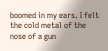boomed in my ears. I felt the cold metal of the nose of a gun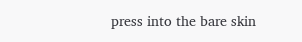press into the bare skin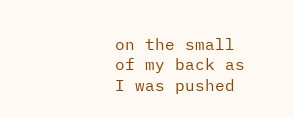on the small of my back as I was pushed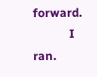forward.
            I ran.